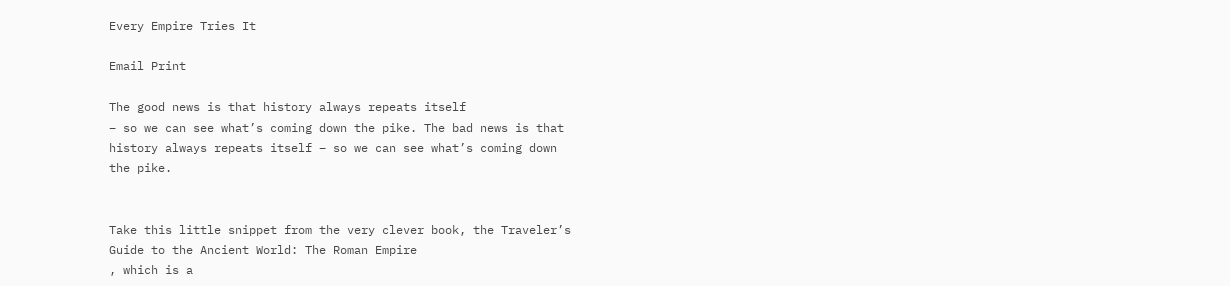Every Empire Tries It

Email Print

The good news is that history always repeats itself
– so we can see what’s coming down the pike. The bad news is that
history always repeats itself – so we can see what’s coming down
the pike.


Take this little snippet from the very clever book, the Traveler’s
Guide to the Ancient World: The Roman Empire
, which is a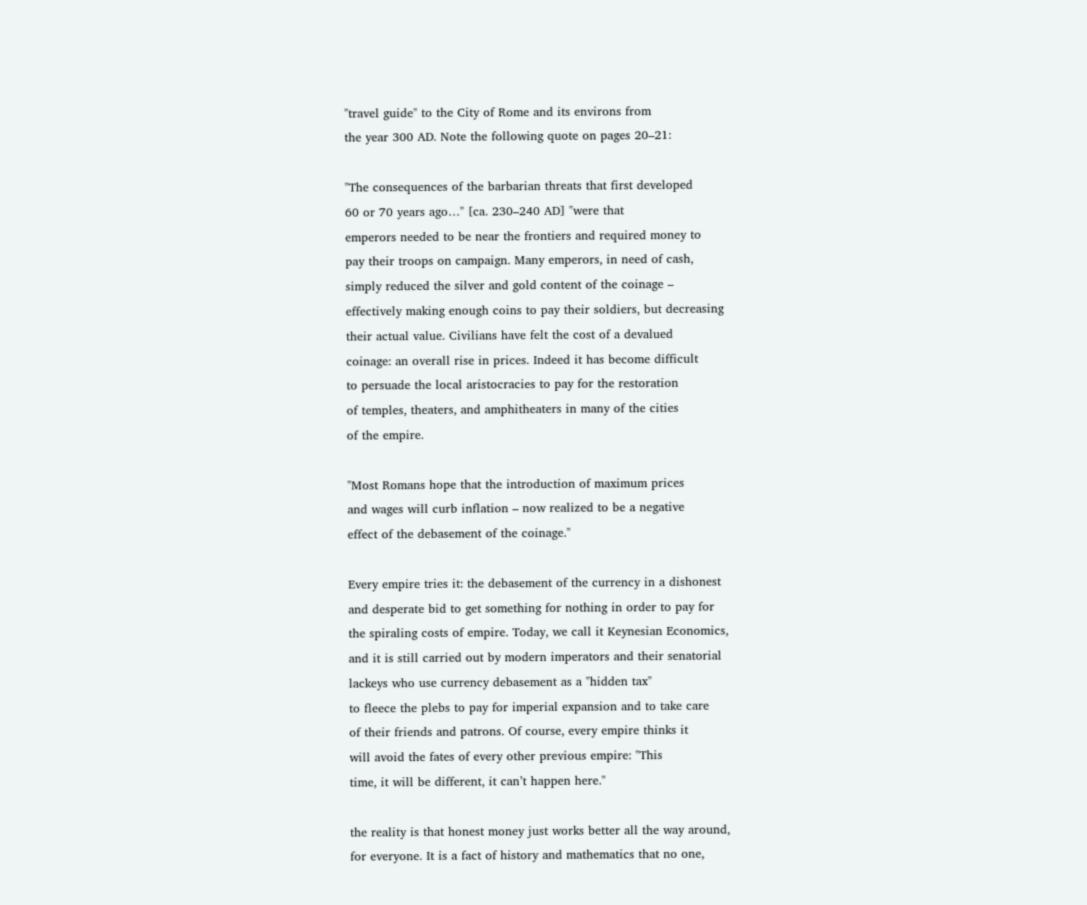"travel guide" to the City of Rome and its environs from
the year 300 AD. Note the following quote on pages 20–21:

"The consequences of the barbarian threats that first developed
60 or 70 years ago…" [ca. 230–240 AD] "were that
emperors needed to be near the frontiers and required money to
pay their troops on campaign. Many emperors, in need of cash,
simply reduced the silver and gold content of the coinage –
effectively making enough coins to pay their soldiers, but decreasing
their actual value. Civilians have felt the cost of a devalued
coinage: an overall rise in prices. Indeed it has become difficult
to persuade the local aristocracies to pay for the restoration
of temples, theaters, and amphitheaters in many of the cities
of the empire.

"Most Romans hope that the introduction of maximum prices
and wages will curb inflation – now realized to be a negative
effect of the debasement of the coinage."

Every empire tries it: the debasement of the currency in a dishonest
and desperate bid to get something for nothing in order to pay for
the spiraling costs of empire. Today, we call it Keynesian Economics,
and it is still carried out by modern imperators and their senatorial
lackeys who use currency debasement as a "hidden tax"
to fleece the plebs to pay for imperial expansion and to take care
of their friends and patrons. Of course, every empire thinks it
will avoid the fates of every other previous empire: "This
time, it will be different, it can’t happen here."

the reality is that honest money just works better all the way around,
for everyone. It is a fact of history and mathematics that no one,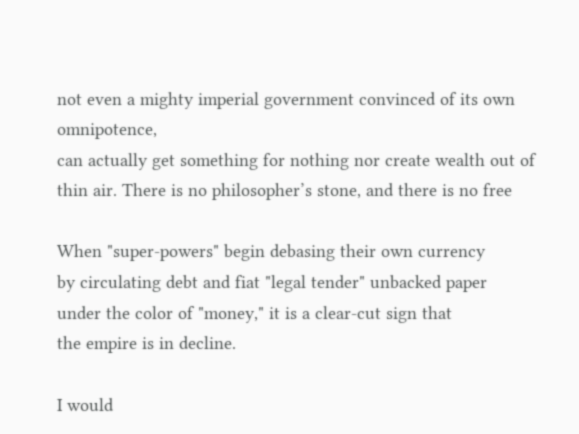not even a mighty imperial government convinced of its own omnipotence,
can actually get something for nothing nor create wealth out of
thin air. There is no philosopher’s stone, and there is no free

When "super-powers" begin debasing their own currency
by circulating debt and fiat "legal tender" unbacked paper
under the color of "money," it is a clear-cut sign that
the empire is in decline.

I would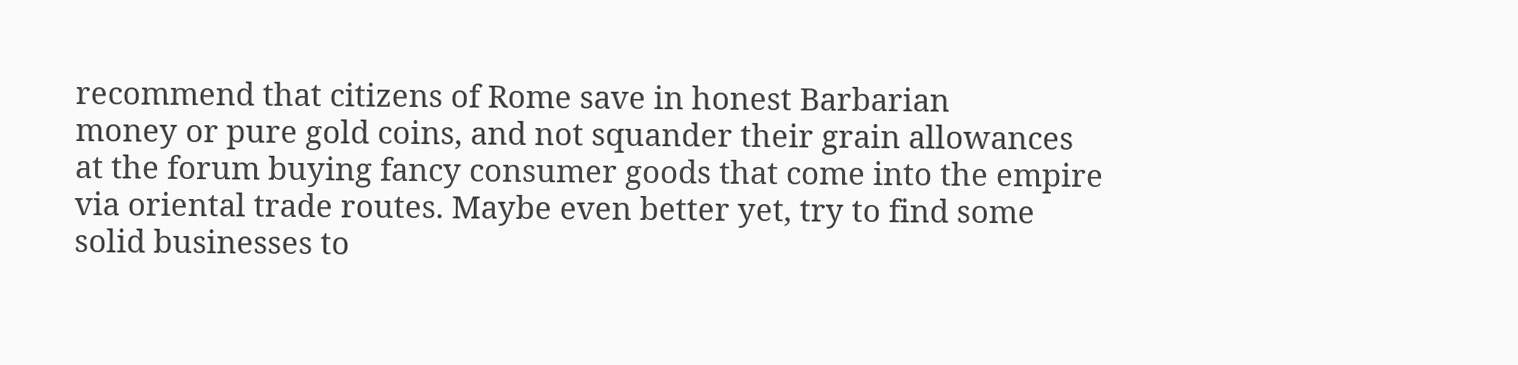recommend that citizens of Rome save in honest Barbarian
money or pure gold coins, and not squander their grain allowances
at the forum buying fancy consumer goods that come into the empire
via oriental trade routes. Maybe even better yet, try to find some
solid businesses to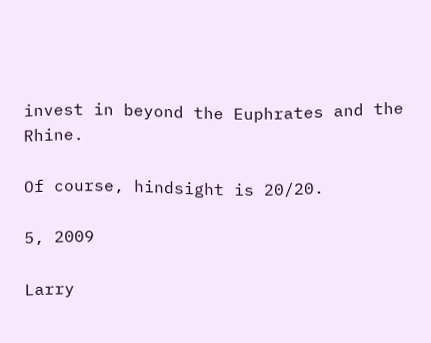invest in beyond the Euphrates and the Rhine.

Of course, hindsight is 20/20.

5, 2009

Larry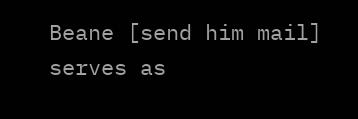Beane [send him mail]
serves as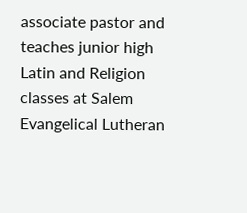associate pastor and teaches junior high Latin and Religion
classes at Salem Evangelical Lutheran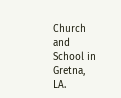Church and School in Gretna,
LA.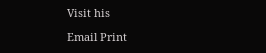Visit his

Email Print